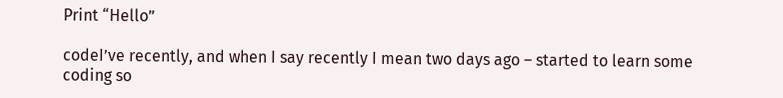Print “Hello”

codeI’ve recently, and when I say recently I mean two days ago – started to learn some coding so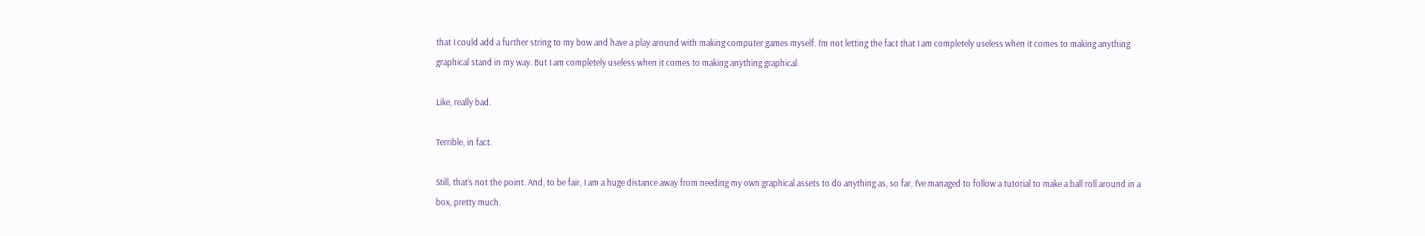that I could add a further string to my bow and have a play around with making computer games myself. I’m not letting the fact that I am completely useless when it comes to making anything graphical stand in my way. But I am completely useless when it comes to making anything graphical.

Like, really bad.

Terrible, in fact.

Still, that’s not the point. And, to be fair, I am a huge distance away from needing my own graphical assets to do anything as, so far, I’ve managed to follow a tutorial to make a ball roll around in a box, pretty much.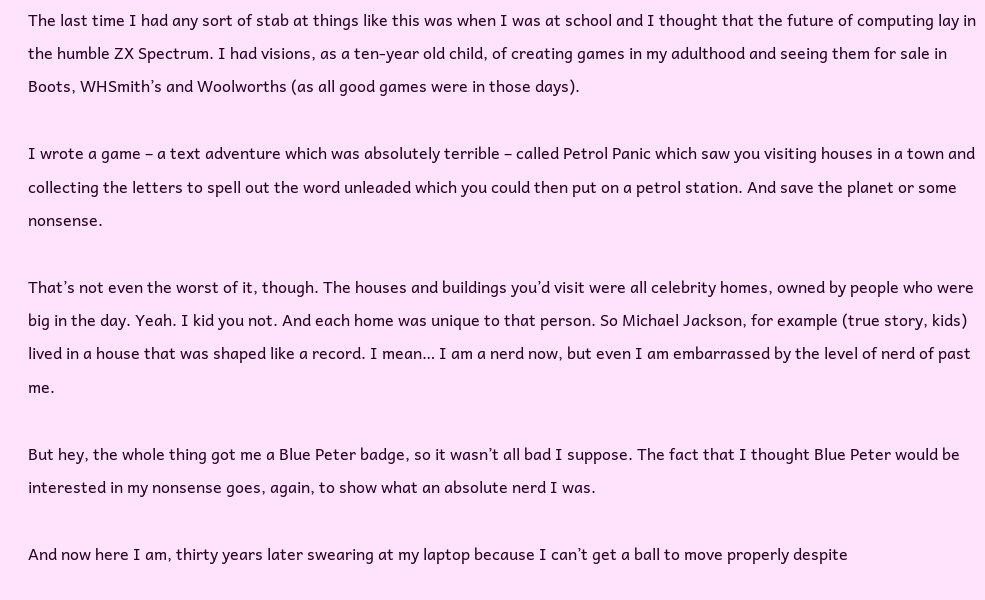The last time I had any sort of stab at things like this was when I was at school and I thought that the future of computing lay in the humble ZX Spectrum. I had visions, as a ten-year old child, of creating games in my adulthood and seeing them for sale in Boots, WHSmith’s and Woolworths (as all good games were in those days).

I wrote a game – a text adventure which was absolutely terrible – called Petrol Panic which saw you visiting houses in a town and collecting the letters to spell out the word unleaded which you could then put on a petrol station. And save the planet or some nonsense.

That’s not even the worst of it, though. The houses and buildings you’d visit were all celebrity homes, owned by people who were big in the day. Yeah. I kid you not. And each home was unique to that person. So Michael Jackson, for example (true story, kids) lived in a house that was shaped like a record. I mean… I am a nerd now, but even I am embarrassed by the level of nerd of past me.

But hey, the whole thing got me a Blue Peter badge, so it wasn’t all bad I suppose. The fact that I thought Blue Peter would be interested in my nonsense goes, again, to show what an absolute nerd I was.

And now here I am, thirty years later swearing at my laptop because I can’t get a ball to move properly despite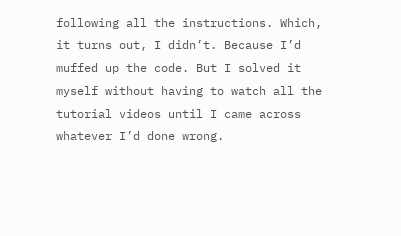following all the instructions. Which, it turns out, I didn’t. Because I’d muffed up the code. But I solved it myself without having to watch all the tutorial videos until I came across whatever I’d done wrong.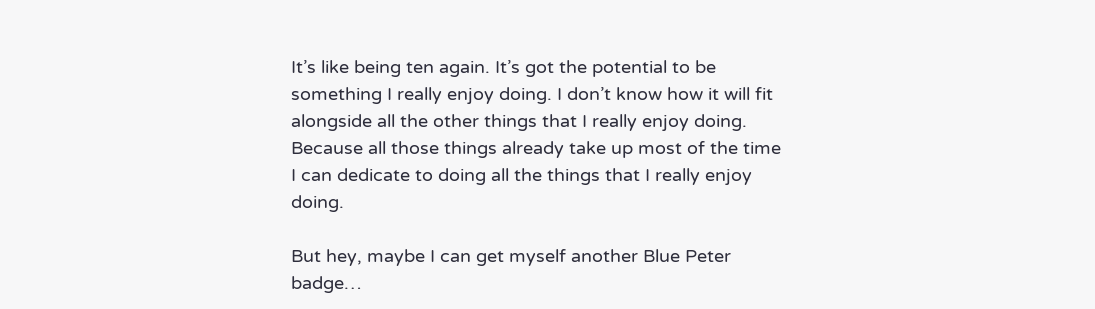It’s like being ten again. It’s got the potential to be something I really enjoy doing. I don’t know how it will fit alongside all the other things that I really enjoy doing. Because all those things already take up most of the time I can dedicate to doing all the things that I really enjoy doing.

But hey, maybe I can get myself another Blue Peter badge…